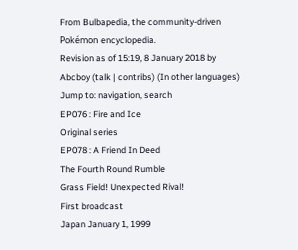From Bulbapedia, the community-driven Pokémon encyclopedia.
Revision as of 15:19, 8 January 2018 by Abcboy (talk | contribs) (In other languages)
Jump to: navigation, search
EP076 : Fire and Ice
Original series
EP078 : A Friend In Deed
The Fourth Round Rumble
Grass Field! Unexpected Rival!
First broadcast
Japan January 1, 1999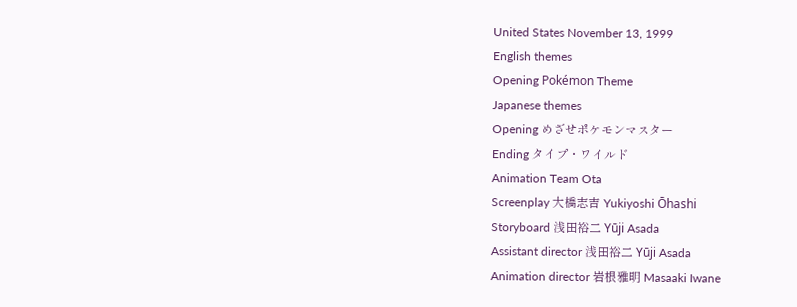United States November 13, 1999
English themes
Opening Pokémon Theme
Japanese themes
Opening めざせポケモンマスター
Ending タイプ・ワイルド
Animation Team Ota
Screenplay 大橋志吉 Yukiyoshi Ōhashi
Storyboard 浅田裕二 Yūji Asada
Assistant director 浅田裕二 Yūji Asada
Animation director 岩根雅明 Masaaki Iwane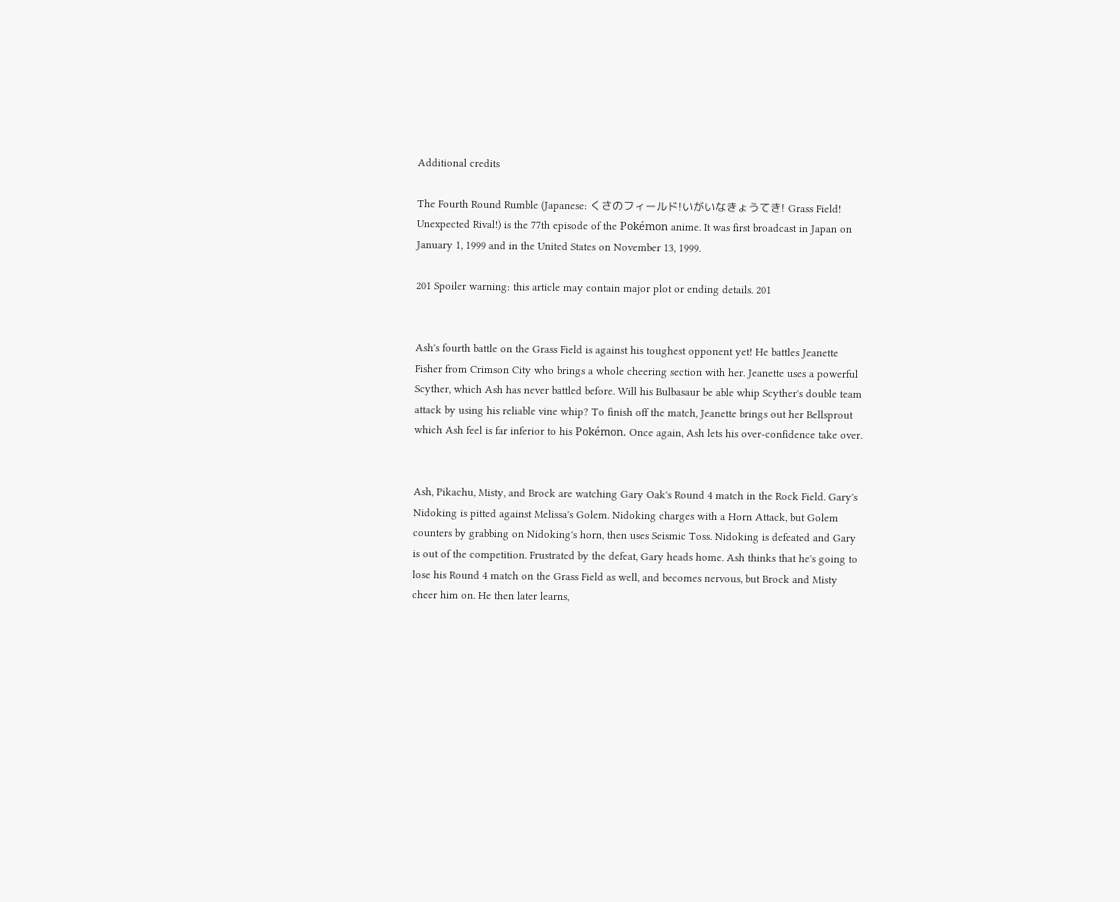Additional credits

The Fourth Round Rumble (Japanese: くさのフィールド!いがいなきょうてき! Grass Field! Unexpected Rival!) is the 77th episode of the Pokémon anime. It was first broadcast in Japan on January 1, 1999 and in the United States on November 13, 1999.

201 Spoiler warning: this article may contain major plot or ending details. 201


Ash's fourth battle on the Grass Field is against his toughest opponent yet! He battles Jeanette Fisher from Crimson City who brings a whole cheering section with her. Jeanette uses a powerful Scyther, which Ash has never battled before. Will his Bulbasaur be able whip Scyther's double team attack by using his reliable vine whip? To finish off the match, Jeanette brings out her Bellsprout which Ash feel is far inferior to his Pokémon. Once again, Ash lets his over-confidence take over.


Ash, Pikachu, Misty, and Brock are watching Gary Oak's Round 4 match in the Rock Field. Gary's Nidoking is pitted against Melissa's Golem. Nidoking charges with a Horn Attack, but Golem counters by grabbing on Nidoking's horn, then uses Seismic Toss. Nidoking is defeated and Gary is out of the competition. Frustrated by the defeat, Gary heads home. Ash thinks that he's going to lose his Round 4 match on the Grass Field as well, and becomes nervous, but Brock and Misty cheer him on. He then later learns,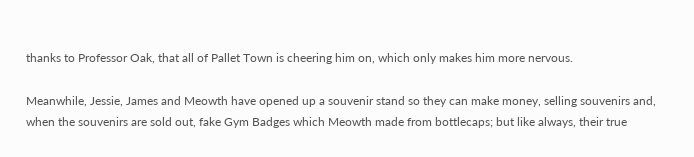thanks to Professor Oak, that all of Pallet Town is cheering him on, which only makes him more nervous.

Meanwhile, Jessie, James and Meowth have opened up a souvenir stand so they can make money, selling souvenirs and, when the souvenirs are sold out, fake Gym Badges which Meowth made from bottlecaps; but like always, their true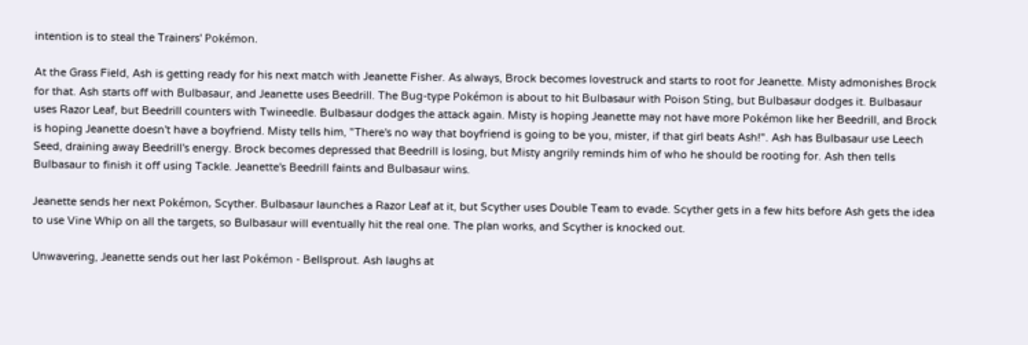intention is to steal the Trainers' Pokémon.

At the Grass Field, Ash is getting ready for his next match with Jeanette Fisher. As always, Brock becomes lovestruck and starts to root for Jeanette. Misty admonishes Brock for that. Ash starts off with Bulbasaur, and Jeanette uses Beedrill. The Bug-type Pokémon is about to hit Bulbasaur with Poison Sting, but Bulbasaur dodges it. Bulbasaur uses Razor Leaf, but Beedrill counters with Twineedle. Bulbasaur dodges the attack again. Misty is hoping Jeanette may not have more Pokémon like her Beedrill, and Brock is hoping Jeanette doesn't have a boyfriend. Misty tells him, "There's no way that boyfriend is going to be you, mister, if that girl beats Ash!". Ash has Bulbasaur use Leech Seed, draining away Beedrill's energy. Brock becomes depressed that Beedrill is losing, but Misty angrily reminds him of who he should be rooting for. Ash then tells Bulbasaur to finish it off using Tackle. Jeanette's Beedrill faints and Bulbasaur wins.

Jeanette sends her next Pokémon, Scyther. Bulbasaur launches a Razor Leaf at it, but Scyther uses Double Team to evade. Scyther gets in a few hits before Ash gets the idea to use Vine Whip on all the targets, so Bulbasaur will eventually hit the real one. The plan works, and Scyther is knocked out.

Unwavering, Jeanette sends out her last Pokémon - Bellsprout. Ash laughs at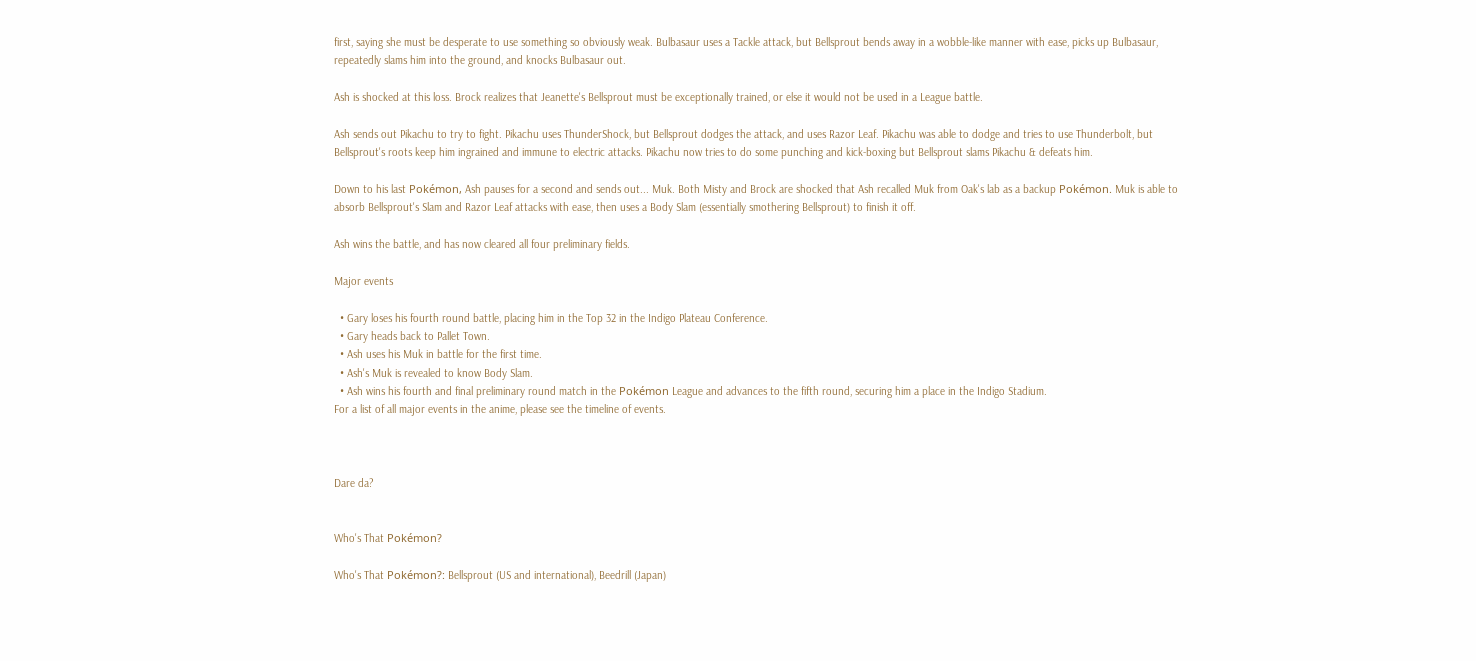first, saying she must be desperate to use something so obviously weak. Bulbasaur uses a Tackle attack, but Bellsprout bends away in a wobble-like manner with ease, picks up Bulbasaur, repeatedly slams him into the ground, and knocks Bulbasaur out.

Ash is shocked at this loss. Brock realizes that Jeanette's Bellsprout must be exceptionally trained, or else it would not be used in a League battle.

Ash sends out Pikachu to try to fight. Pikachu uses ThunderShock, but Bellsprout dodges the attack, and uses Razor Leaf. Pikachu was able to dodge and tries to use Thunderbolt, but Bellsprout's roots keep him ingrained and immune to electric attacks. Pikachu now tries to do some punching and kick-boxing but Bellsprout slams Pikachu & defeats him.

Down to his last Pokémon, Ash pauses for a second and sends out... Muk. Both Misty and Brock are shocked that Ash recalled Muk from Oak's lab as a backup Pokémon. Muk is able to absorb Bellsprout's Slam and Razor Leaf attacks with ease, then uses a Body Slam (essentially smothering Bellsprout) to finish it off.

Ash wins the battle, and has now cleared all four preliminary fields.

Major events

  • Gary loses his fourth round battle, placing him in the Top 32 in the Indigo Plateau Conference.
  • Gary heads back to Pallet Town.
  • Ash uses his Muk in battle for the first time.
  • Ash's Muk is revealed to know Body Slam.
  • Ash wins his fourth and final preliminary round match in the Pokémon League and advances to the fifth round, securing him a place in the Indigo Stadium.
For a list of all major events in the anime, please see the timeline of events.



Dare da?


Who's That Pokémon?

Who's That Pokémon?: Bellsprout (US and international), Beedrill (Japan)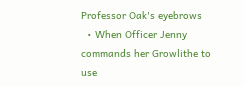Professor Oak's eyebrows
  • When Officer Jenny commands her Growlithe to use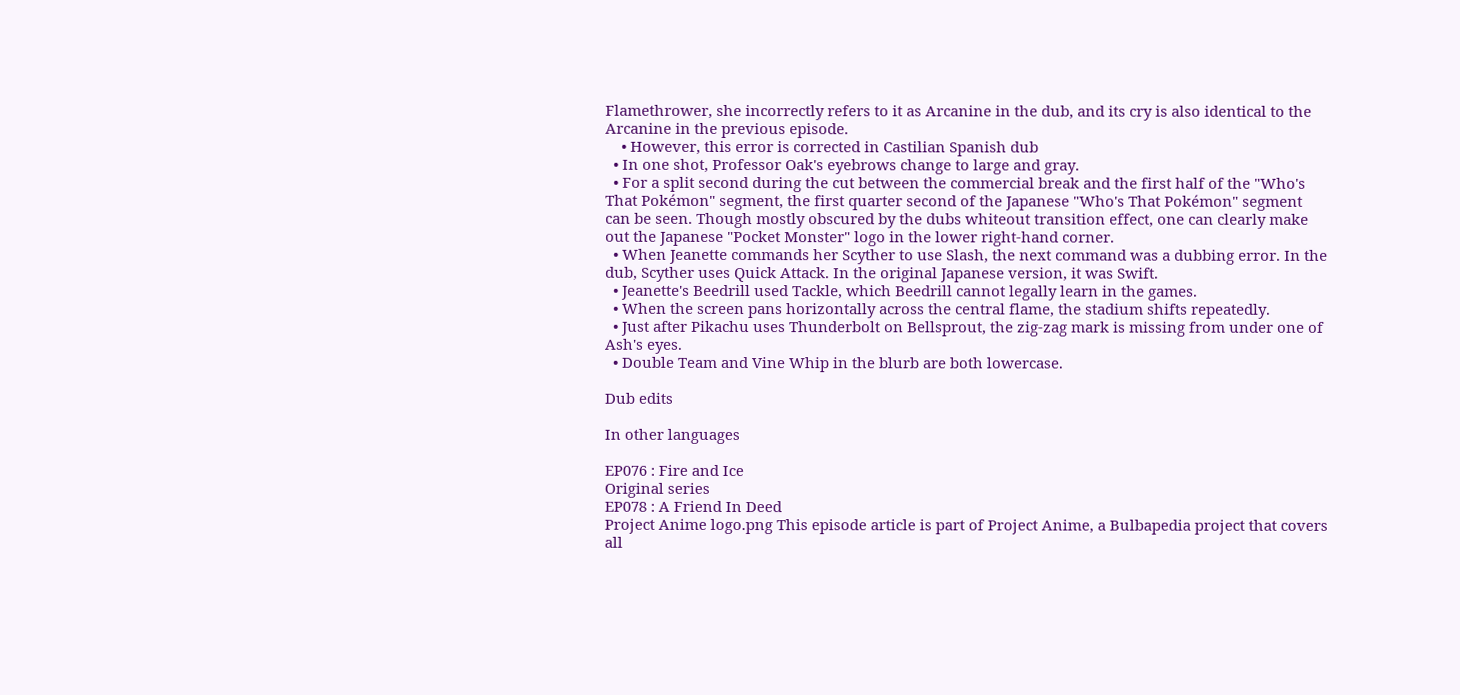Flamethrower, she incorrectly refers to it as Arcanine in the dub, and its cry is also identical to the Arcanine in the previous episode.
    • However, this error is corrected in Castilian Spanish dub
  • In one shot, Professor Oak's eyebrows change to large and gray.
  • For a split second during the cut between the commercial break and the first half of the "Who's That Pokémon" segment, the first quarter second of the Japanese "Who's That Pokémon" segment can be seen. Though mostly obscured by the dubs whiteout transition effect, one can clearly make out the Japanese "Pocket Monster" logo in the lower right-hand corner.
  • When Jeanette commands her Scyther to use Slash, the next command was a dubbing error. In the dub, Scyther uses Quick Attack. In the original Japanese version, it was Swift.
  • Jeanette's Beedrill used Tackle, which Beedrill cannot legally learn in the games.
  • When the screen pans horizontally across the central flame, the stadium shifts repeatedly.
  • Just after Pikachu uses Thunderbolt on Bellsprout, the zig-zag mark is missing from under one of Ash's eyes.
  • Double Team and Vine Whip in the blurb are both lowercase.

Dub edits

In other languages

EP076 : Fire and Ice
Original series
EP078 : A Friend In Deed
Project Anime logo.png This episode article is part of Project Anime, a Bulbapedia project that covers all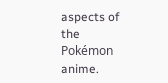aspects of the Pokémon anime.